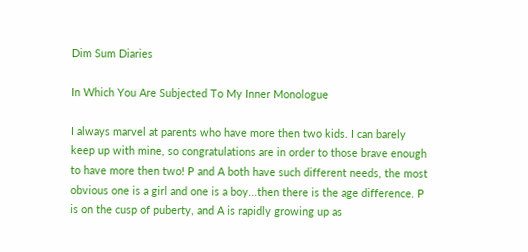Dim Sum Diaries

In Which You Are Subjected To My Inner Monologue

I always marvel at parents who have more then two kids. I can barely keep up with mine, so congratulations are in order to those brave enough to have more then two! P and A both have such different needs, the most obvious one is a girl and one is a boy...then there is the age difference. P is on the cusp of puberty, and A is rapidly growing up as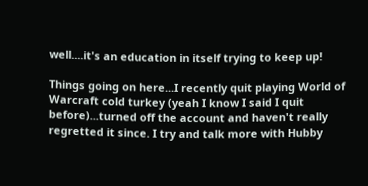well....it's an education in itself trying to keep up!

Things going on here...I recently quit playing World of Warcraft cold turkey (yeah I know I said I quit before)...turned off the account and haven't really regretted it since. I try and talk more with Hubby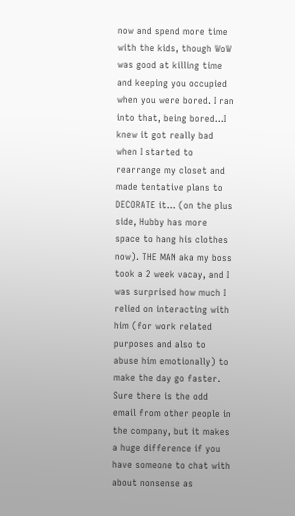now and spend more time with the kids, though WoW was good at killing time and keeping you occupied when you were bored. I ran into that, being bored...I knew it got really bad when I started to rearrange my closet and made tentative plans to DECORATE it... (on the plus side, Hubby has more space to hang his clothes now). THE MAN aka my boss took a 2 week vacay, and I was surprised how much I relied on interacting with him (for work related purposes and also to abuse him emotionally) to make the day go faster. Sure there is the odd email from other people in the company, but it makes a huge difference if you have someone to chat with about nonsense as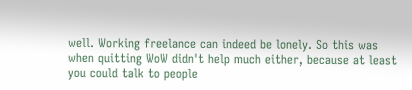well. Working freelance can indeed be lonely. So this was when quitting WoW didn't help much either, because at least you could talk to people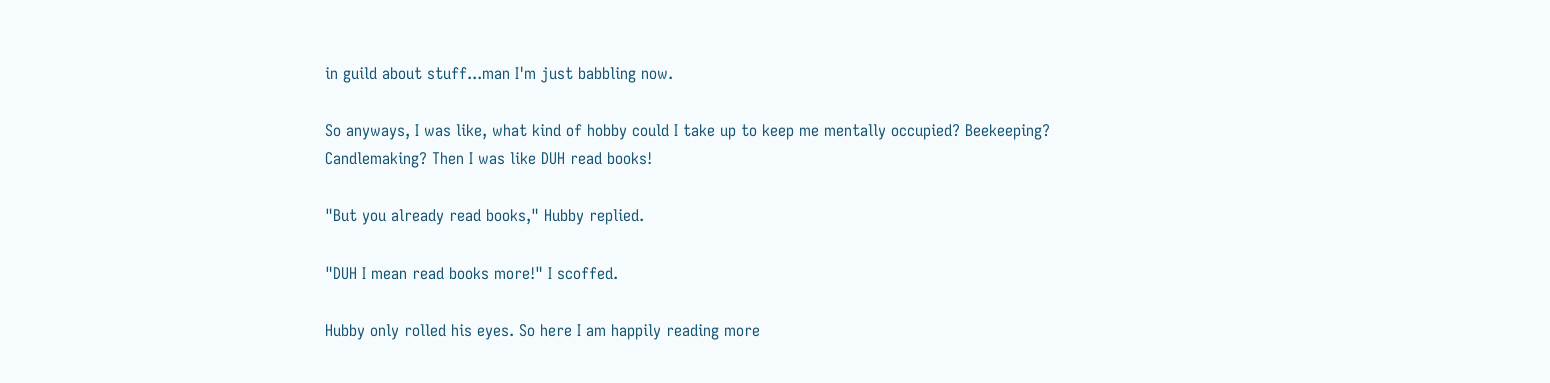in guild about stuff...man I'm just babbling now.

So anyways, I was like, what kind of hobby could I take up to keep me mentally occupied? Beekeeping? Candlemaking? Then I was like DUH read books!

"But you already read books," Hubby replied.

"DUH I mean read books more!" I scoffed.

Hubby only rolled his eyes. So here I am happily reading more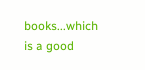books...which is a good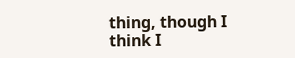thing, though I think I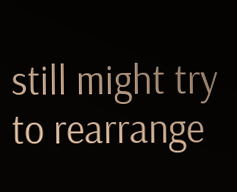still might try to rearrange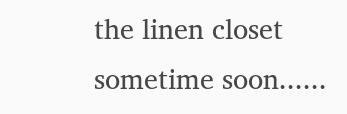the linen closet sometime soon......